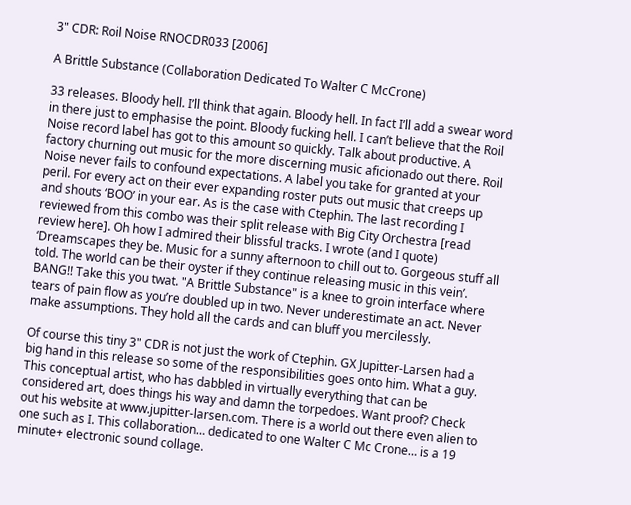3" CDR: Roil Noise RNOCDR033 [2006]

A Brittle Substance (Collaboration Dedicated To Walter C McCrone)

33 releases. Bloody hell. I’ll think that again. Bloody hell. In fact I’ll add a swear word in there just to emphasise the point. Bloody fucking hell. I can’t believe that the Roil Noise record label has got to this amount so quickly. Talk about productive. A factory churning out music for the more discerning music aficionado out there. Roil Noise never fails to confound expectations. A label you take for granted at your peril. For every act on their ever expanding roster puts out music that creeps up and shouts ‘BOO’ in your ear. As is the case with Ctephin. The last recording I reviewed from this combo was their split release with Big City Orchestra [read review here]. Oh how I admired their blissful tracks. I wrote (and I quote) ‘Dreamscapes they be. Music for a sunny afternoon to chill out to. Gorgeous stuff all told. The world can be their oyster if they continue releasing music in this vein’. BANG!! Take this you twat. "A Brittle Substance" is a knee to groin interface where tears of pain flow as you’re doubled up in two. Never underestimate an act. Never make assumptions. They hold all the cards and can bluff you mercilessly.

Of course this tiny 3" CDR is not just the work of Ctephin. GX Jupitter-Larsen had a big hand in this release so some of the responsibilities goes onto him. What a guy. This conceptual artist, who has dabbled in virtually everything that can be considered art, does things his way and damn the torpedoes. Want proof? Check out his website at www.jupitter-larsen.com. There is a world out there even alien to one such as I. This collaboration… dedicated to one Walter C Mc Crone… is a 19 minute+ electronic sound collage.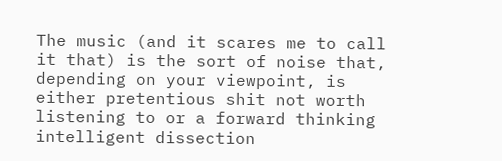The music (and it scares me to call it that) is the sort of noise that, depending on your viewpoint, is either pretentious shit not worth listening to or a forward thinking intelligent dissection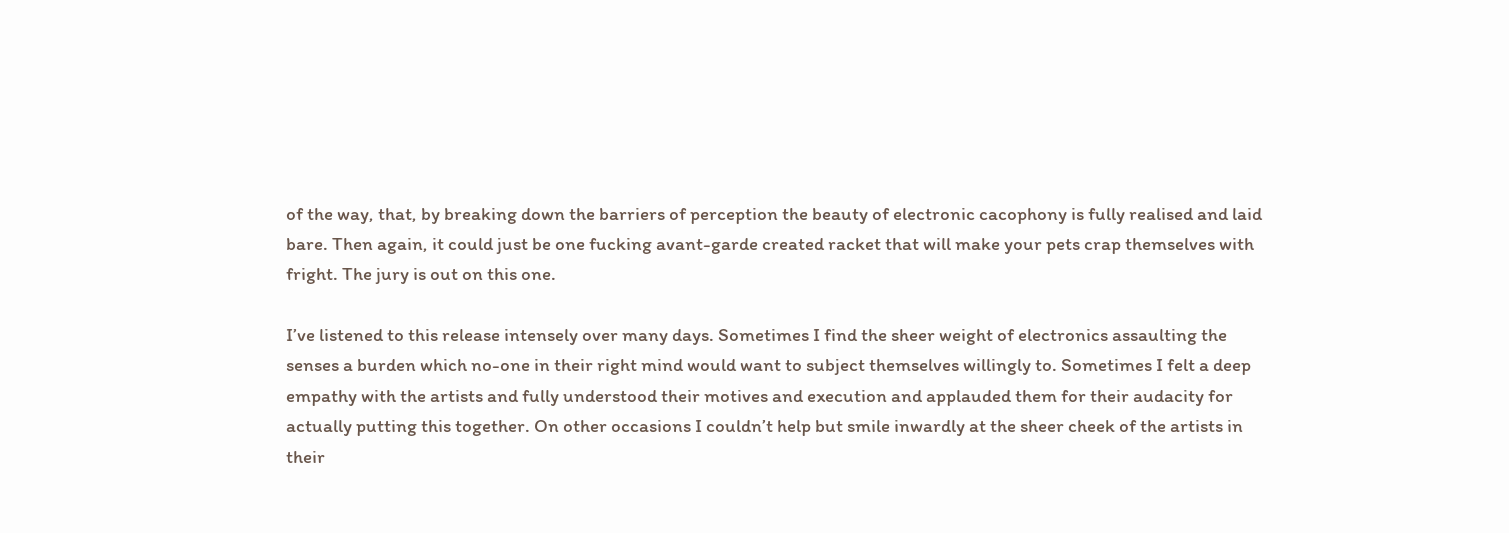of the way, that, by breaking down the barriers of perception the beauty of electronic cacophony is fully realised and laid bare. Then again, it could just be one fucking avant-garde created racket that will make your pets crap themselves with fright. The jury is out on this one.

I’ve listened to this release intensely over many days. Sometimes I find the sheer weight of electronics assaulting the senses a burden which no-one in their right mind would want to subject themselves willingly to. Sometimes I felt a deep empathy with the artists and fully understood their motives and execution and applauded them for their audacity for actually putting this together. On other occasions I couldn’t help but smile inwardly at the sheer cheek of the artists in their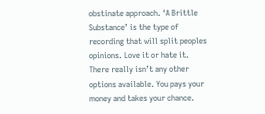obstinate approach. ‘A Brittle Substance’ is the type of recording that will split peoples opinions. Love it or hate it. There really isn’t any other options available. You pays your money and takes your chance.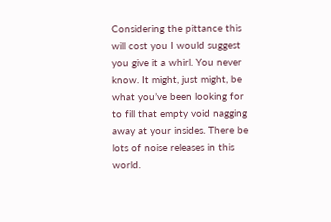Considering the pittance this will cost you I would suggest you give it a whirl. You never know. It might, just might, be what you’ve been looking for to fill that empty void nagging away at your insides. There be lots of noise releases in this world.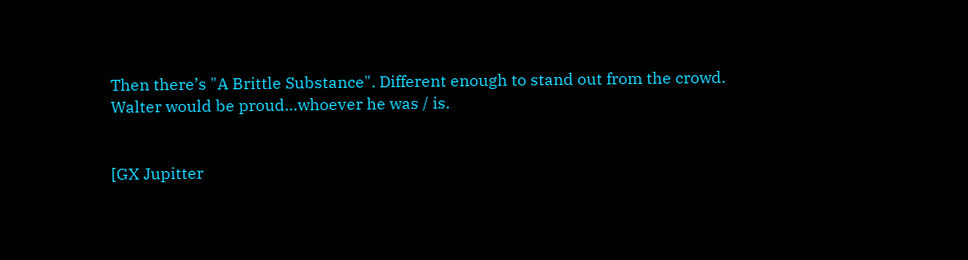Then there’s "A Brittle Substance". Different enough to stand out from the crowd. Walter would be proud…whoever he was / is.


[GX Jupitter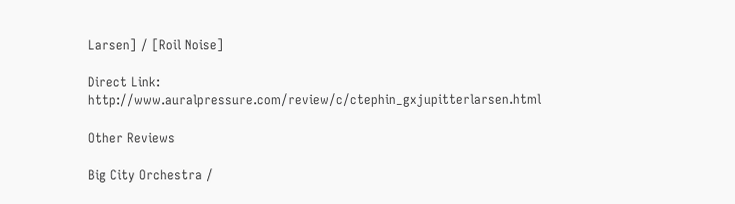Larsen] / [Roil Noise]

Direct Link: http://www.auralpressure.com/review/c/ctephin_gxjupitterlarsen.html

Other Reviews

Big City Orchestra /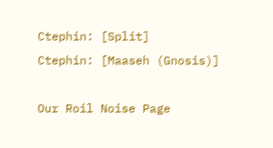Ctephin: [Split]
Ctephin: [Maaseh (Gnosis)]

Our Roil Noise Page